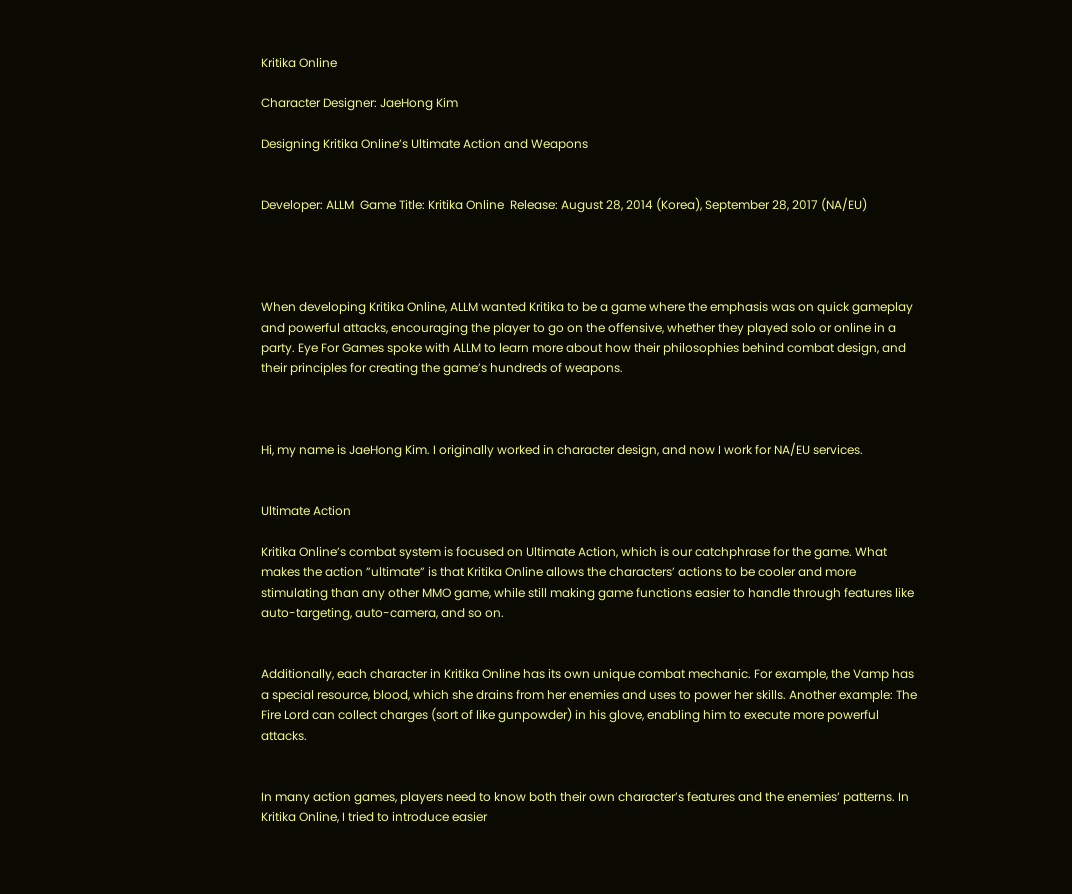Kritika Online

Character Designer: JaeHong Kim

Designing Kritika Online’s Ultimate Action and Weapons


Developer: ALLM  Game Title: Kritika Online  Release: August 28, 2014 (Korea), September 28, 2017 (NA/EU)




When developing Kritika Online, ALLM wanted Kritika to be a game where the emphasis was on quick gameplay and powerful attacks, encouraging the player to go on the offensive, whether they played solo or online in a party. Eye For Games spoke with ALLM to learn more about how their philosophies behind combat design, and their principles for creating the game’s hundreds of weapons.



Hi, my name is JaeHong Kim. I originally worked in character design, and now I work for NA/EU services.


Ultimate Action

Kritika Online’s combat system is focused on Ultimate Action, which is our catchphrase for the game. What makes the action ”ultimate” is that Kritika Online allows the characters’ actions to be cooler and more stimulating than any other MMO game, while still making game functions easier to handle through features like auto-targeting, auto-camera, and so on.


Additionally, each character in Kritika Online has its own unique combat mechanic. For example, the Vamp has a special resource, blood, which she drains from her enemies and uses to power her skills. Another example: The Fire Lord can collect charges (sort of like gunpowder) in his glove, enabling him to execute more powerful attacks.


In many action games, players need to know both their own character’s features and the enemies’ patterns. In Kritika Online, I tried to introduce easier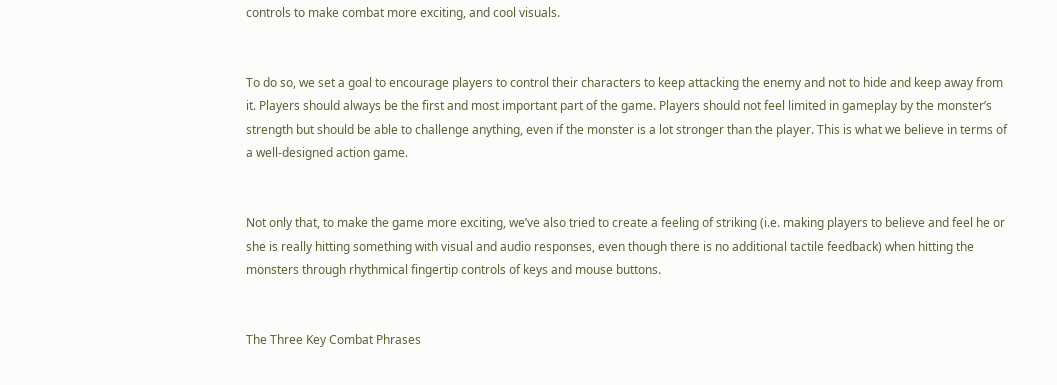controls to make combat more exciting, and cool visuals.


To do so, we set a goal to encourage players to control their characters to keep attacking the enemy and not to hide and keep away from it. Players should always be the first and most important part of the game. Players should not feel limited in gameplay by the monster’s strength but should be able to challenge anything, even if the monster is a lot stronger than the player. This is what we believe in terms of a well-designed action game.


Not only that, to make the game more exciting, we’ve also tried to create a feeling of striking (i.e. making players to believe and feel he or she is really hitting something with visual and audio responses, even though there is no additional tactile feedback) when hitting the monsters through rhythmical fingertip controls of keys and mouse buttons.


The Three Key Combat Phrases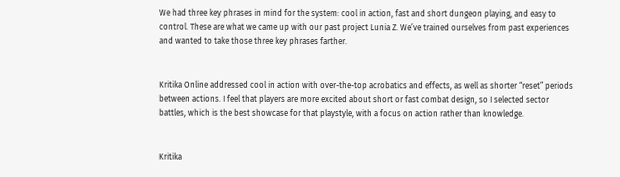We had three key phrases in mind for the system: cool in action, fast and short dungeon playing, and easy to control. These are what we came up with our past project Lunia Z. We’ve trained ourselves from past experiences and wanted to take those three key phrases farther.


Kritika Online addressed cool in action with over-the-top acrobatics and effects, as well as shorter “reset” periods between actions. I feel that players are more excited about short or fast combat design, so I selected sector battles, which is the best showcase for that playstyle, with a focus on action rather than knowledge.


Kritika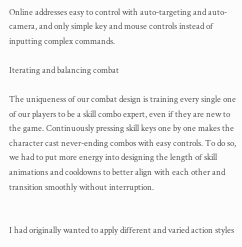Online addresses easy to control with auto-targeting and auto-camera, and only simple key and mouse controls instead of inputting complex commands.

Iterating and balancing combat

The uniqueness of our combat design is training every single one of our players to be a skill combo expert, even if they are new to the game. Continuously pressing skill keys one by one makes the character cast never-ending combos with easy controls. To do so, we had to put more energy into designing the length of skill animations and cooldowns to better align with each other and transition smoothly without interruption.


I had originally wanted to apply different and varied action styles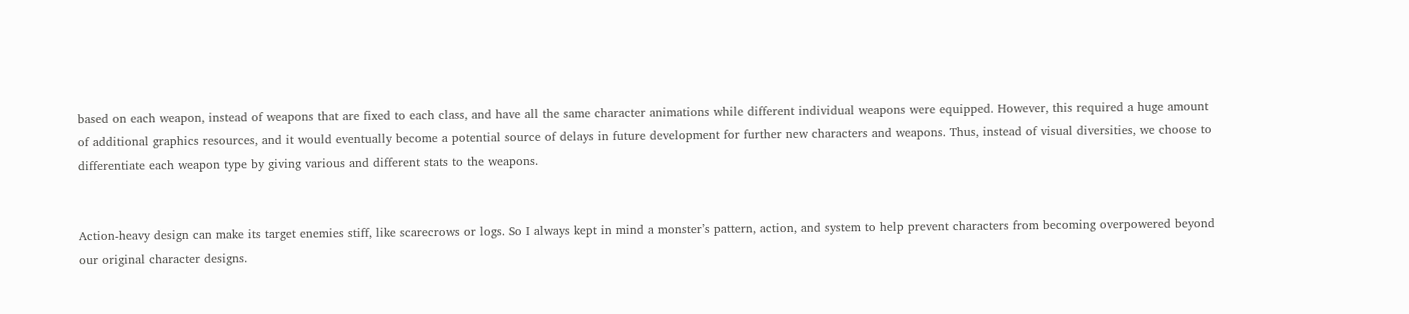based on each weapon, instead of weapons that are fixed to each class, and have all the same character animations while different individual weapons were equipped. However, this required a huge amount of additional graphics resources, and it would eventually become a potential source of delays in future development for further new characters and weapons. Thus, instead of visual diversities, we choose to differentiate each weapon type by giving various and different stats to the weapons.


Action-heavy design can make its target enemies stiff, like scarecrows or logs. So I always kept in mind a monster’s pattern, action, and system to help prevent characters from becoming overpowered beyond our original character designs.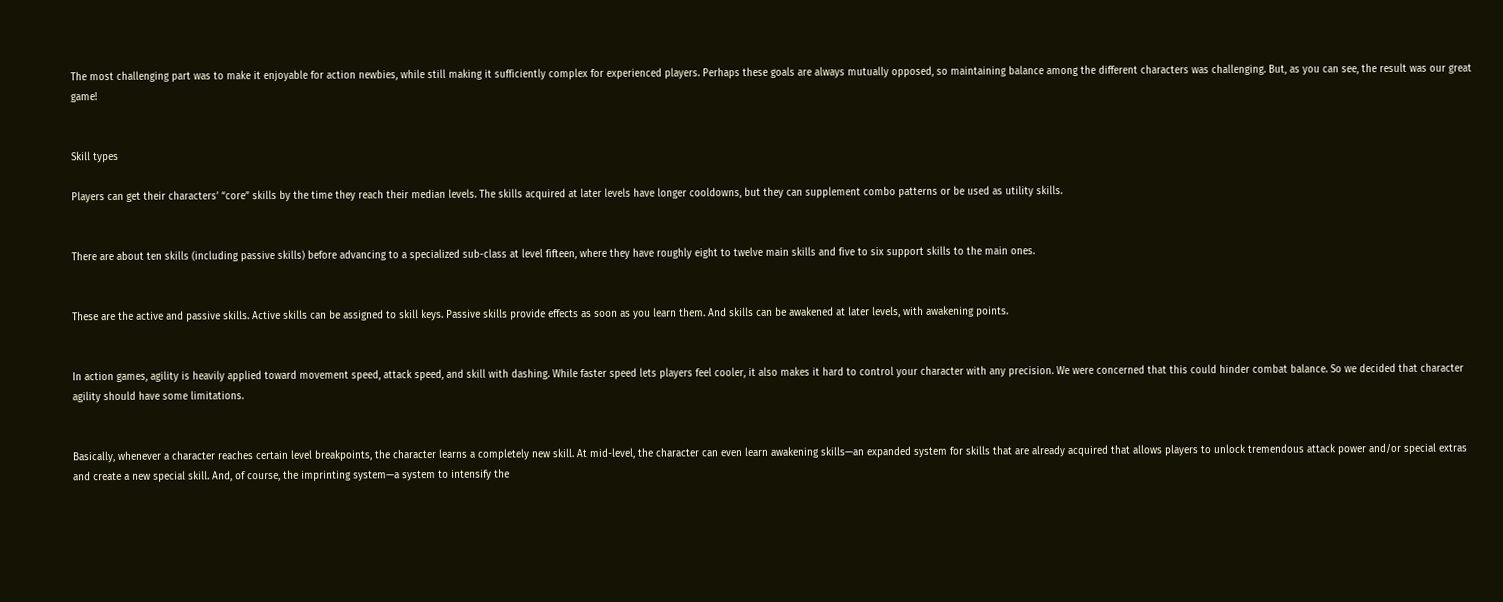The most challenging part was to make it enjoyable for action newbies, while still making it sufficiently complex for experienced players. Perhaps these goals are always mutually opposed, so maintaining balance among the different characters was challenging. But, as you can see, the result was our great game!


Skill types

Players can get their characters’ “core” skills by the time they reach their median levels. The skills acquired at later levels have longer cooldowns, but they can supplement combo patterns or be used as utility skills.


There are about ten skills (including passive skills) before advancing to a specialized sub-class at level fifteen, where they have roughly eight to twelve main skills and five to six support skills to the main ones.


These are the active and passive skills. Active skills can be assigned to skill keys. Passive skills provide effects as soon as you learn them. And skills can be awakened at later levels, with awakening points.


In action games, agility is heavily applied toward movement speed, attack speed, and skill with dashing. While faster speed lets players feel cooler, it also makes it hard to control your character with any precision. We were concerned that this could hinder combat balance. So we decided that character agility should have some limitations.


Basically, whenever a character reaches certain level breakpoints, the character learns a completely new skill. At mid-level, the character can even learn awakening skills—an expanded system for skills that are already acquired that allows players to unlock tremendous attack power and/or special extras and create a new special skill. And, of course, the imprinting system—a system to intensify the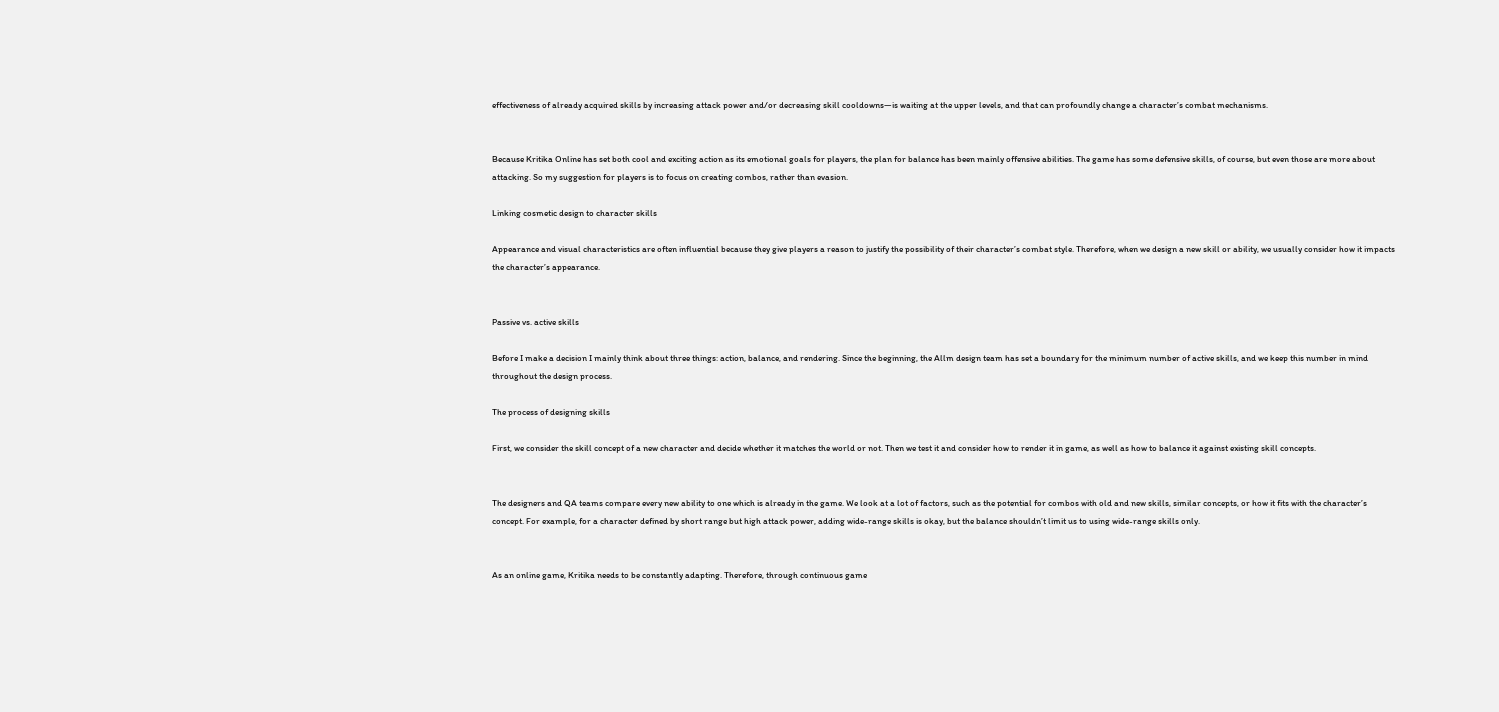effectiveness of already acquired skills by increasing attack power and/or decreasing skill cooldowns—is waiting at the upper levels, and that can profoundly change a character’s combat mechanisms.


Because Kritika Online has set both cool and exciting action as its emotional goals for players, the plan for balance has been mainly offensive abilities. The game has some defensive skills, of course, but even those are more about attacking. So my suggestion for players is to focus on creating combos, rather than evasion.

Linking cosmetic design to character skills

Appearance and visual characteristics are often influential because they give players a reason to justify the possibility of their character’s combat style. Therefore, when we design a new skill or ability, we usually consider how it impacts the character’s appearance.


Passive vs. active skills

Before I make a decision I mainly think about three things: action, balance, and rendering. Since the beginning, the Allm design team has set a boundary for the minimum number of active skills, and we keep this number in mind throughout the design process.

The process of designing skills

First, we consider the skill concept of a new character and decide whether it matches the world or not. Then we test it and consider how to render it in game, as well as how to balance it against existing skill concepts.


The designers and QA teams compare every new ability to one which is already in the game. We look at a lot of factors, such as the potential for combos with old and new skills, similar concepts, or how it fits with the character’s concept. For example, for a character defined by short range but high attack power, adding wide-range skills is okay, but the balance shouldn’t limit us to using wide-range skills only.


As an online game, Kritika needs to be constantly adapting. Therefore, through continuous game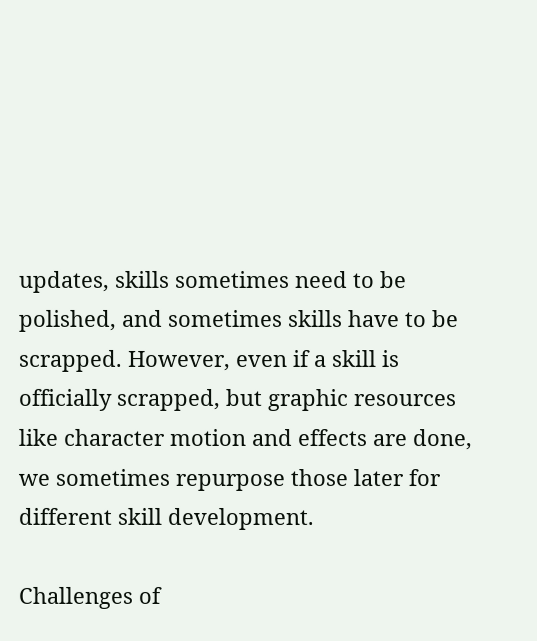updates, skills sometimes need to be polished, and sometimes skills have to be scrapped. However, even if a skill is officially scrapped, but graphic resources like character motion and effects are done, we sometimes repurpose those later for different skill development.

Challenges of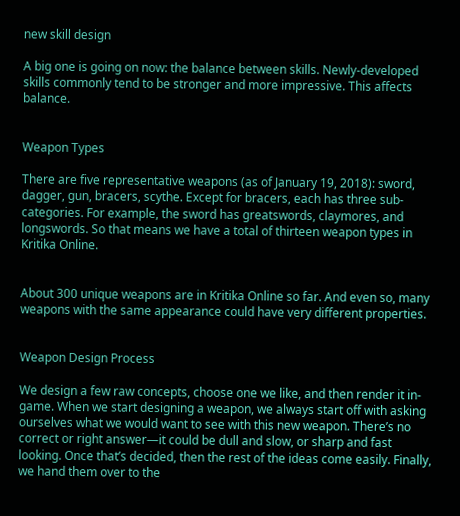new skill design

A big one is going on now: the balance between skills. Newly-developed skills commonly tend to be stronger and more impressive. This affects balance.


Weapon Types

There are five representative weapons (as of January 19, 2018): sword, dagger, gun, bracers, scythe. Except for bracers, each has three sub-categories. For example, the sword has greatswords, claymores, and longswords. So that means we have a total of thirteen weapon types in Kritika Online.


About 300 unique weapons are in Kritika Online so far. And even so, many weapons with the same appearance could have very different properties.


Weapon Design Process

We design a few raw concepts, choose one we like, and then render it in-game. When we start designing a weapon, we always start off with asking ourselves what we would want to see with this new weapon. There’s no correct or right answer—it could be dull and slow, or sharp and fast looking. Once that’s decided, then the rest of the ideas come easily. Finally, we hand them over to the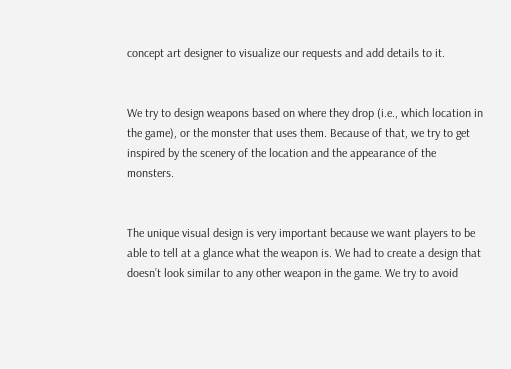concept art designer to visualize our requests and add details to it.


We try to design weapons based on where they drop (i.e., which location in the game), or the monster that uses them. Because of that, we try to get inspired by the scenery of the location and the appearance of the monsters.


The unique visual design is very important because we want players to be able to tell at a glance what the weapon is. We had to create a design that doesn’t look similar to any other weapon in the game. We try to avoid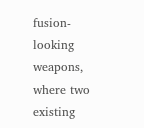fusion-looking weapons, where two existing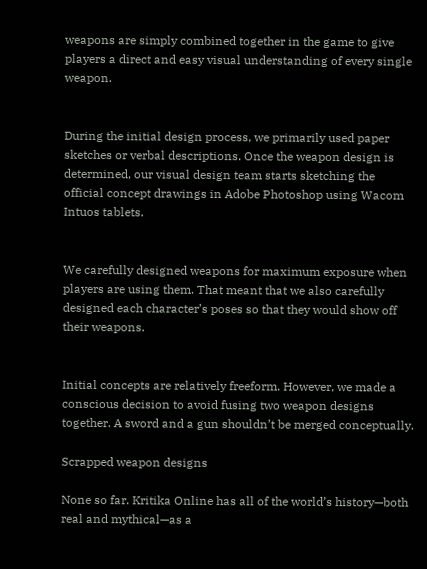weapons are simply combined together in the game to give players a direct and easy visual understanding of every single weapon.


During the initial design process, we primarily used paper sketches or verbal descriptions. Once the weapon design is determined, our visual design team starts sketching the official concept drawings in Adobe Photoshop using Wacom Intuos tablets.


We carefully designed weapons for maximum exposure when players are using them. That meant that we also carefully designed each character’s poses so that they would show off their weapons.


Initial concepts are relatively freeform. However, we made a conscious decision to avoid fusing two weapon designs together. A sword and a gun shouldn’t be merged conceptually.

Scrapped weapon designs

None so far. Kritika Online has all of the world’s history—both real and mythical—as a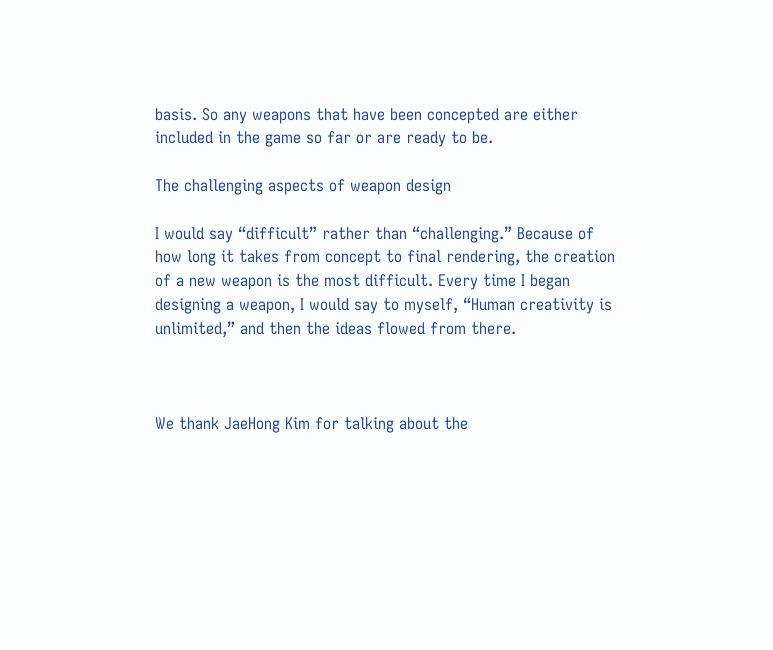basis. So any weapons that have been concepted are either included in the game so far or are ready to be.

The challenging aspects of weapon design

I would say “difficult” rather than “challenging.” Because of how long it takes from concept to final rendering, the creation of a new weapon is the most difficult. Every time I began designing a weapon, I would say to myself, “Human creativity is unlimited,” and then the ideas flowed from there.



We thank JaeHong Kim for talking about the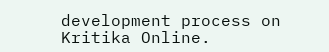development process on Kritika Online.